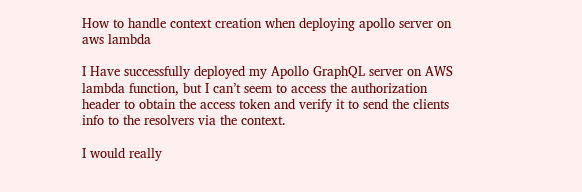How to handle context creation when deploying apollo server on aws lambda

I Have successfully deployed my Apollo GraphQL server on AWS lambda function, but I can’t seem to access the authorization header to obtain the access token and verify it to send the clients info to the resolvers via the context.

I would really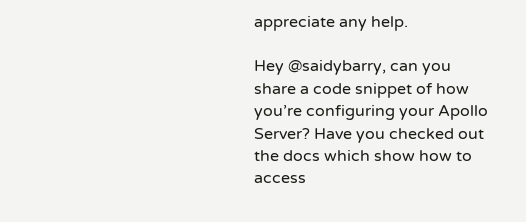appreciate any help.

Hey @saidybarry, can you share a code snippet of how you’re configuring your Apollo Server? Have you checked out the docs which show how to access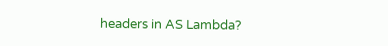headers in AS Lambda?